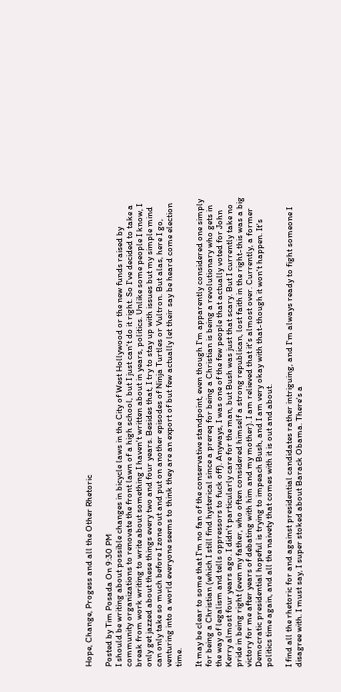Hope, Change, Progess and all the Other Rhetoric

Posted by Tim Posada On 9:30 PM
I should be writing about possible changes in bicycle laws in the City of West Hollywood or the new funds raised by community organizations to renovate the front lawn of a high school, but I just can't do it right. So I've decided to take a break from work writing to write about something I haven't written about in years, politics. Unlike some people I know, I only get jazzed about these things every two and four years. Besides that, I try to stay up with issues but my simple mind can only take so much before I zone out and put on another episodes of Ninja Turtles or Vultron. But alas, here I go, venturing into a world everyone seems to think they are an export of but few actually let their say be heard come election time.

It may be clear to some that I'm no fan of the conservative standpoint, even though I'm apparently considered one simply for being a Christian (which I still find hysterical since a prereq for being a Christian is being a revolutionary who gets in the way of legalism and tells oppressors to fuck off). Anyways, I was one of the few people that actually voted for John Kerry almost four years ago. I didn't particularly care for the man, but Bush was just that scary. But I currently take no pride in being right (even my father, who often considered himself a strong republican, lost faith in the right-this was a big victory for me after years of debating with him and my mother). I am relieved that it's almost over. Currently, a former Democratic presidential hopeful is trying to impeach Bush, and I am very okay with that-though it won't happen. It's politics time again, and all the naivety that comes with it is out and about.

I find all the rhetoric for and against presidential candidates rather intriguing, and I'm always ready to fight someone I disagree with. I must say, I super stoked about Barack Obama. There's a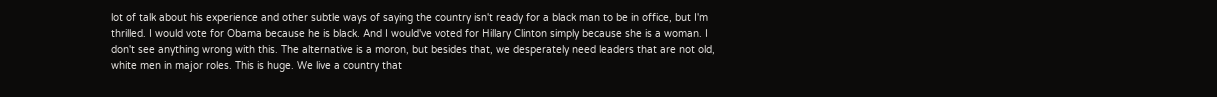lot of talk about his experience and other subtle ways of saying the country isn't ready for a black man to be in office, but I'm thrilled. I would vote for Obama because he is black. And I would've voted for Hillary Clinton simply because she is a woman. I don't see anything wrong with this. The alternative is a moron, but besides that, we desperately need leaders that are not old, white men in major roles. This is huge. We live a country that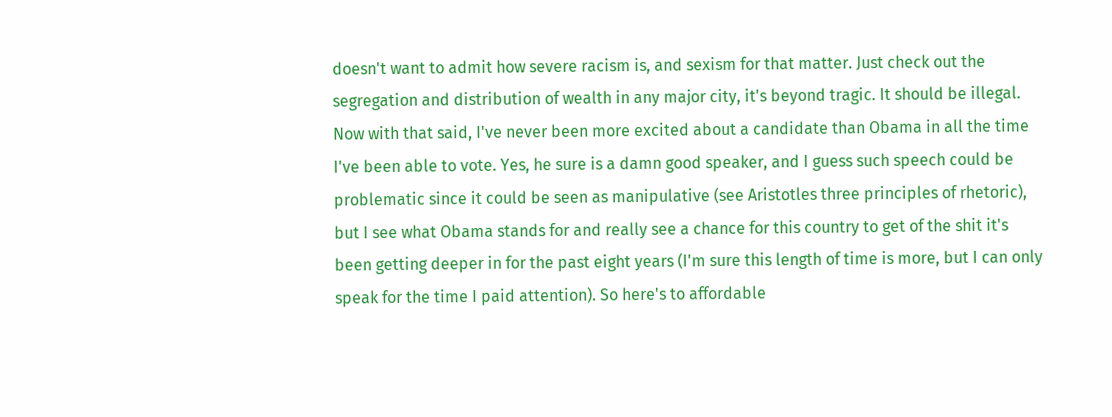doesn't want to admit how severe racism is, and sexism for that matter. Just check out the segregation and distribution of wealth in any major city, it's beyond tragic. It should be illegal. Now with that said, I've never been more excited about a candidate than Obama in all the time I've been able to vote. Yes, he sure is a damn good speaker, and I guess such speech could be problematic since it could be seen as manipulative (see Aristotles three principles of rhetoric), but I see what Obama stands for and really see a chance for this country to get of the shit it's been getting deeper in for the past eight years (I'm sure this length of time is more, but I can only speak for the time I paid attention). So here's to affordable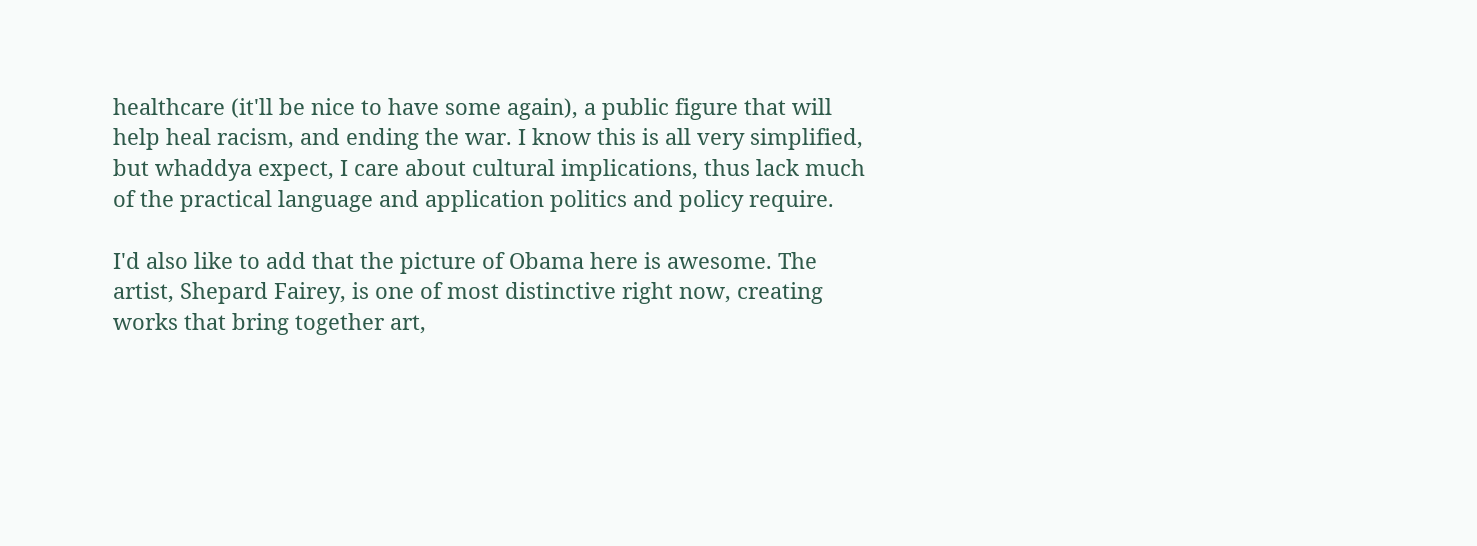healthcare (it'll be nice to have some again), a public figure that will help heal racism, and ending the war. I know this is all very simplified, but whaddya expect, I care about cultural implications, thus lack much of the practical language and application politics and policy require.

I'd also like to add that the picture of Obama here is awesome. The artist, Shepard Fairey, is one of most distinctive right now, creating works that bring together art,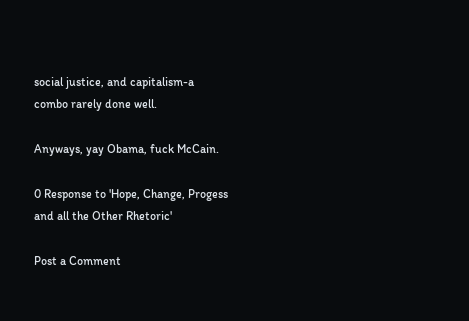social justice, and capitalism-a combo rarely done well.

Anyways, yay Obama, fuck McCain.

0 Response to 'Hope, Change, Progess and all the Other Rhetoric'

Post a Comment